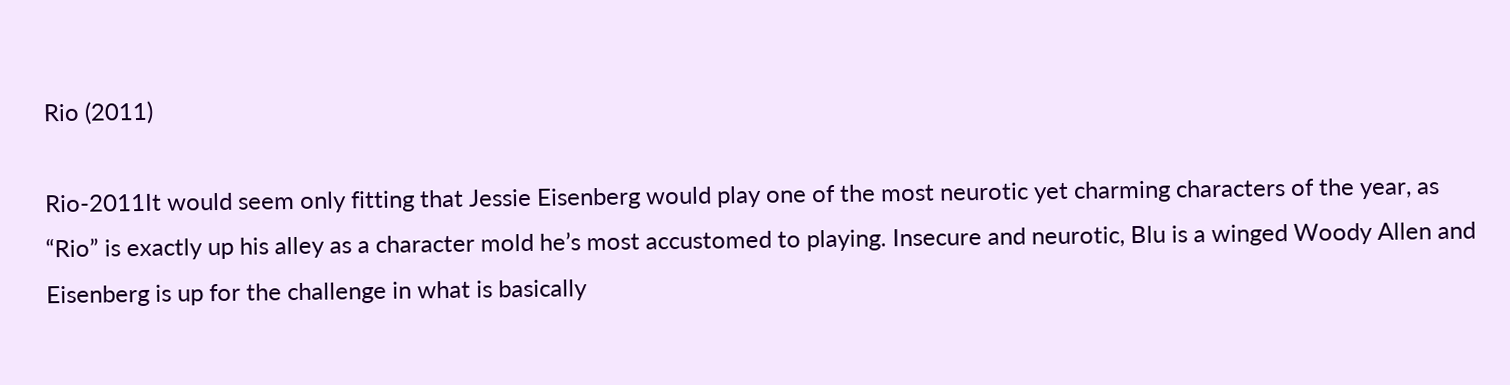Rio (2011)

Rio-2011It would seem only fitting that Jessie Eisenberg would play one of the most neurotic yet charming characters of the year, as “Rio” is exactly up his alley as a character mold he’s most accustomed to playing. Insecure and neurotic, Blu is a winged Woody Allen and Eisenberg is up for the challenge in what is basically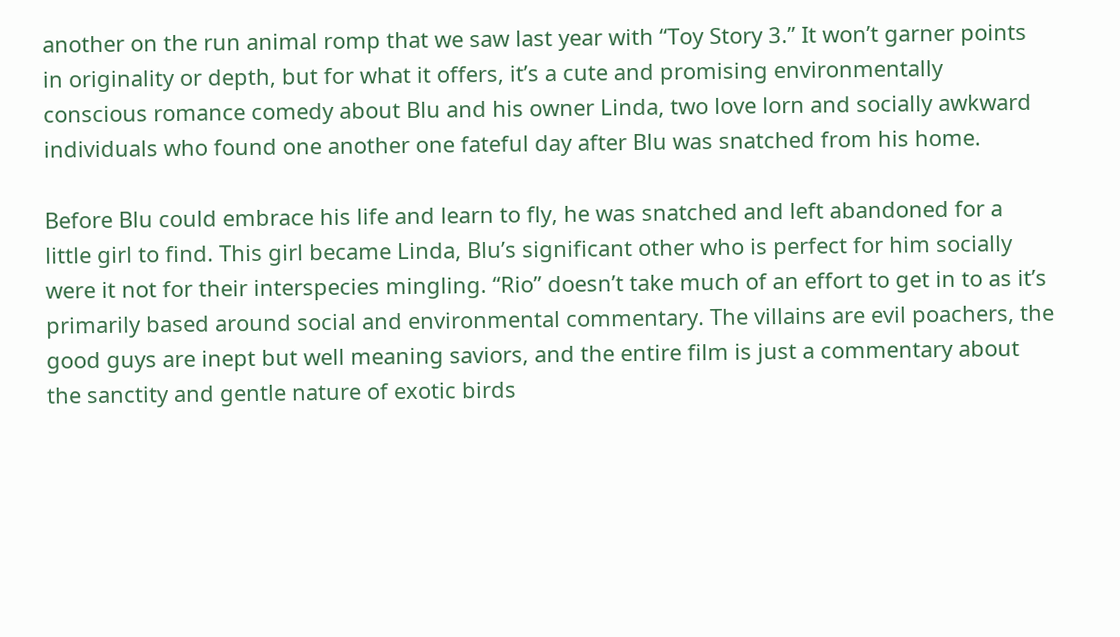another on the run animal romp that we saw last year with “Toy Story 3.” It won’t garner points in originality or depth, but for what it offers, it’s a cute and promising environmentally conscious romance comedy about Blu and his owner Linda, two love lorn and socially awkward individuals who found one another one fateful day after Blu was snatched from his home.

Before Blu could embrace his life and learn to fly, he was snatched and left abandoned for a little girl to find. This girl became Linda, Blu’s significant other who is perfect for him socially were it not for their interspecies mingling. “Rio” doesn’t take much of an effort to get in to as it’s primarily based around social and environmental commentary. The villains are evil poachers, the good guys are inept but well meaning saviors, and the entire film is just a commentary about the sanctity and gentle nature of exotic birds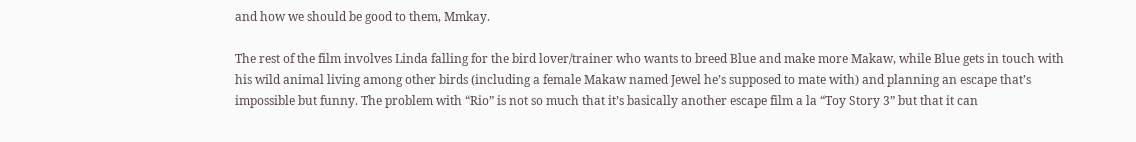and how we should be good to them, Mmkay.

The rest of the film involves Linda falling for the bird lover/trainer who wants to breed Blue and make more Makaw, while Blue gets in touch with his wild animal living among other birds (including a female Makaw named Jewel he’s supposed to mate with) and planning an escape that’s impossible but funny. The problem with “Rio” is not so much that it’s basically another escape film a la “Toy Story 3” but that it can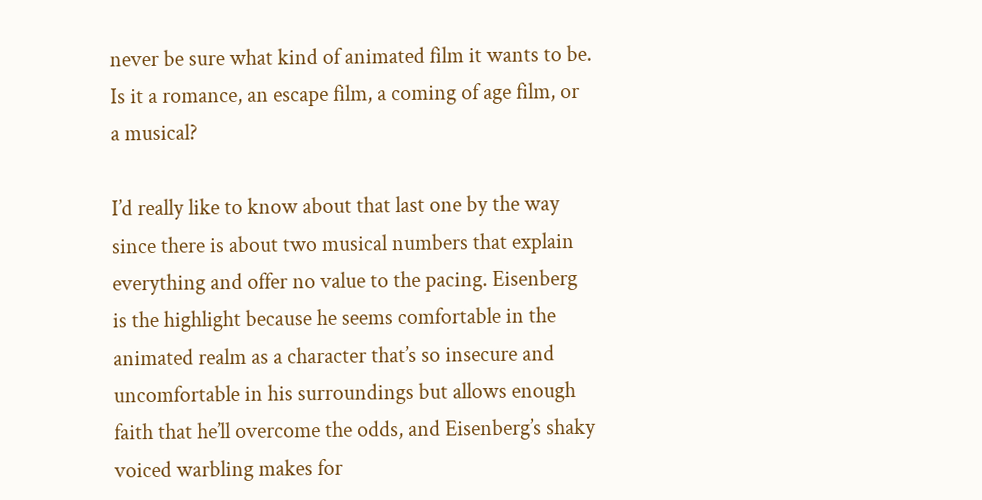never be sure what kind of animated film it wants to be. Is it a romance, an escape film, a coming of age film, or a musical?

I’d really like to know about that last one by the way since there is about two musical numbers that explain everything and offer no value to the pacing. Eisenberg is the highlight because he seems comfortable in the animated realm as a character that’s so insecure and uncomfortable in his surroundings but allows enough faith that he’ll overcome the odds, and Eisenberg’s shaky voiced warbling makes for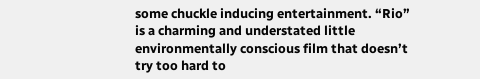some chuckle inducing entertainment. “Rio” is a charming and understated little environmentally conscious film that doesn’t try too hard to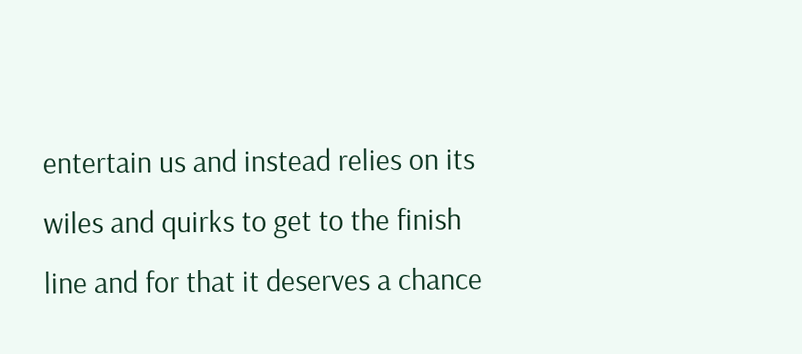entertain us and instead relies on its wiles and quirks to get to the finish line and for that it deserves a chance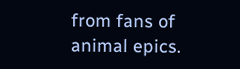from fans of animal epics.